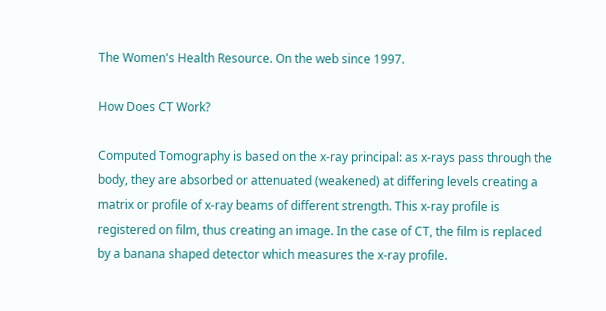The Women's Health Resource. On the web since 1997.

How Does CT Work?

Computed Tomography is based on the x-ray principal: as x-rays pass through the body, they are absorbed or attenuated (weakened) at differing levels creating a matrix or profile of x-ray beams of different strength. This x-ray profile is registered on film, thus creating an image. In the case of CT, the film is replaced by a banana shaped detector which measures the x-ray profile.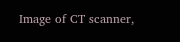Image of CT scanner,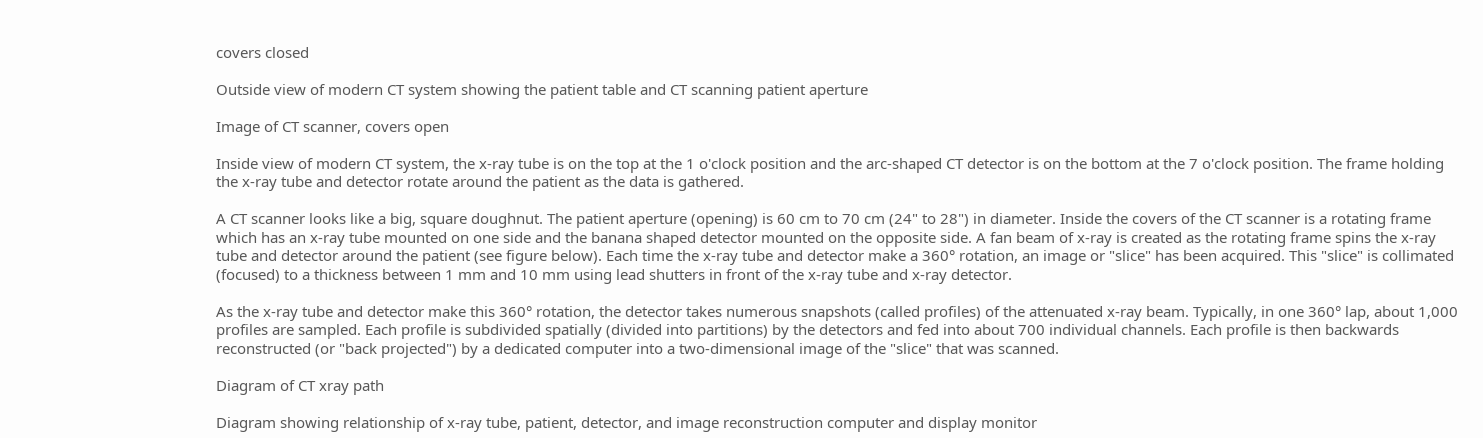covers closed

Outside view of modern CT system showing the patient table and CT scanning patient aperture

Image of CT scanner, covers open

Inside view of modern CT system, the x-ray tube is on the top at the 1 o'clock position and the arc-shaped CT detector is on the bottom at the 7 o'clock position. The frame holding the x-ray tube and detector rotate around the patient as the data is gathered.

A CT scanner looks like a big, square doughnut. The patient aperture (opening) is 60 cm to 70 cm (24" to 28") in diameter. Inside the covers of the CT scanner is a rotating frame which has an x-ray tube mounted on one side and the banana shaped detector mounted on the opposite side. A fan beam of x-ray is created as the rotating frame spins the x-ray tube and detector around the patient (see figure below). Each time the x-ray tube and detector make a 360° rotation, an image or "slice" has been acquired. This "slice" is collimated (focused) to a thickness between 1 mm and 10 mm using lead shutters in front of the x-ray tube and x-ray detector.

As the x-ray tube and detector make this 360° rotation, the detector takes numerous snapshots (called profiles) of the attenuated x-ray beam. Typically, in one 360° lap, about 1,000 profiles are sampled. Each profile is subdivided spatially (divided into partitions) by the detectors and fed into about 700 individual channels. Each profile is then backwards reconstructed (or "back projected") by a dedicated computer into a two-dimensional image of the "slice" that was scanned.

Diagram of CT xray path

Diagram showing relationship of x-ray tube, patient, detector, and image reconstruction computer and display monitor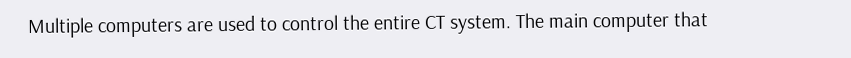Multiple computers are used to control the entire CT system. The main computer that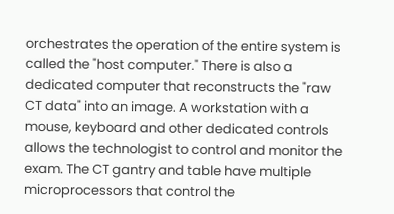orchestrates the operation of the entire system is called the "host computer." There is also a dedicated computer that reconstructs the "raw CT data" into an image. A workstation with a mouse, keyboard and other dedicated controls allows the technologist to control and monitor the exam. The CT gantry and table have multiple microprocessors that control the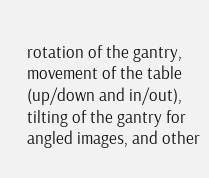rotation of the gantry, movement of the table (up/down and in/out), tilting of the gantry for angled images, and other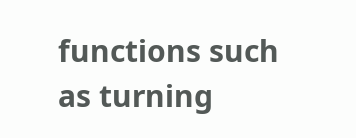functions such as turning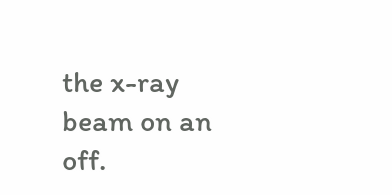the x-ray beam on an off.